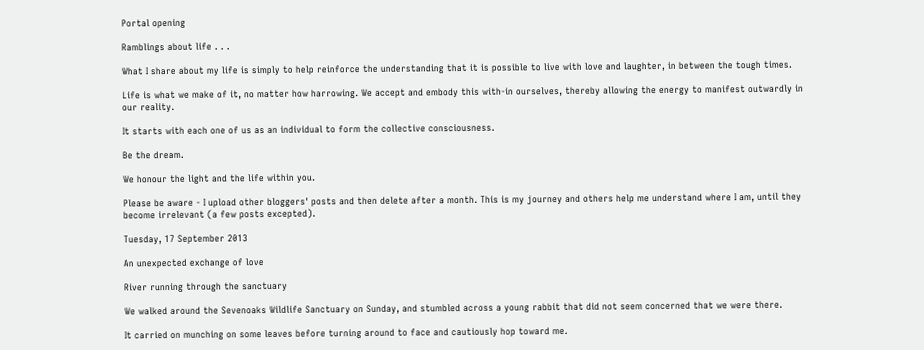Portal opening

Ramblings about life . . .

What I share about my life is simply to help reinforce the understanding that it is possible to live with love and laughter, in between the tough times.

Life is what we make of it, no matter how harrowing. We accept and embody this with-in ourselves, thereby allowing the energy to manifest outwardly in our reality.

It starts with each one of us as an individual to form the collective consciousness.

Be the dream.

We honour the light and the life within you.

Please be aware - I upload other bloggers' posts and then delete after a month. This is my journey and others help me understand where I am, until they become irrelevant (a few posts excepted).

Tuesday, 17 September 2013

An unexpected exchange of love

River running through the sanctuary

We walked around the Sevenoaks Wildlife Sanctuary on Sunday, and stumbled across a young rabbit that did not seem concerned that we were there.

It carried on munching on some leaves before turning around to face and cautiously hop toward me.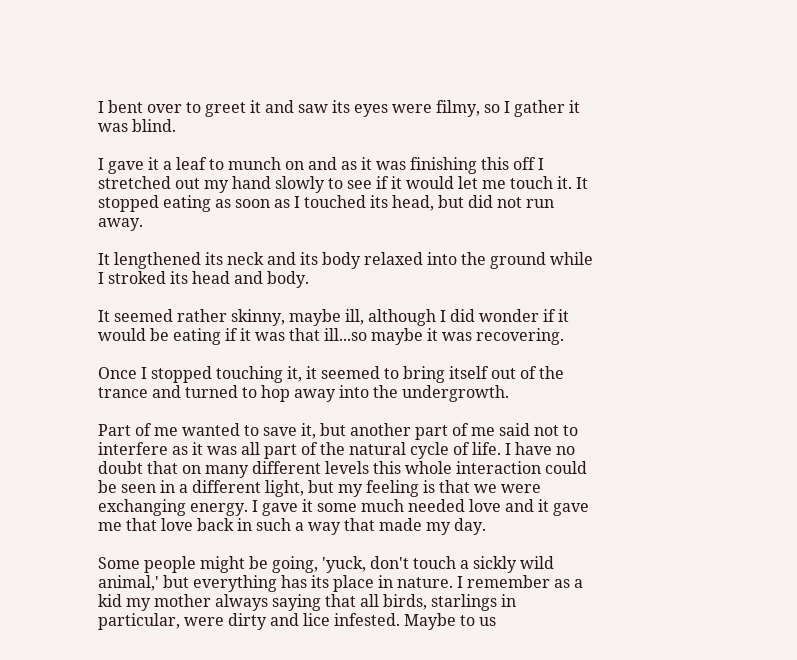I bent over to greet it and saw its eyes were filmy, so I gather it was blind.

I gave it a leaf to munch on and as it was finishing this off I stretched out my hand slowly to see if it would let me touch it. It stopped eating as soon as I touched its head, but did not run away.

It lengthened its neck and its body relaxed into the ground while I stroked its head and body.

It seemed rather skinny, maybe ill, although I did wonder if it would be eating if it was that ill...so maybe it was recovering.

Once I stopped touching it, it seemed to bring itself out of the trance and turned to hop away into the undergrowth.

Part of me wanted to save it, but another part of me said not to interfere as it was all part of the natural cycle of life. I have no doubt that on many different levels this whole interaction could be seen in a different light, but my feeling is that we were exchanging energy. I gave it some much needed love and it gave me that love back in such a way that made my day.

Some people might be going, 'yuck, don't touch a sickly wild animal,' but everything has its place in nature. I remember as a kid my mother always saying that all birds, starlings in particular, were dirty and lice infested. Maybe to us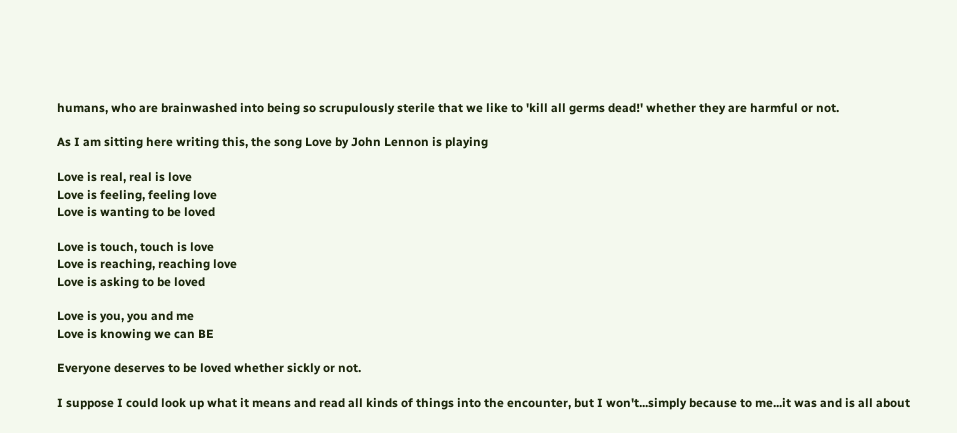humans, who are brainwashed into being so scrupulously sterile that we like to 'kill all germs dead!' whether they are harmful or not.

As I am sitting here writing this, the song Love by John Lennon is playing

Love is real, real is love
Love is feeling, feeling love
Love is wanting to be loved

Love is touch, touch is love
Love is reaching, reaching love
Love is asking to be loved

Love is you, you and me
Love is knowing we can BE

Everyone deserves to be loved whether sickly or not.

I suppose I could look up what it means and read all kinds of things into the encounter, but I won't...simply because to me...it was and is all about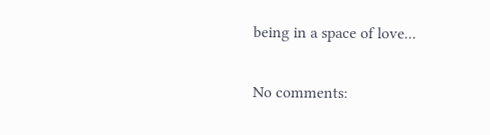being in a space of love...

No comments: